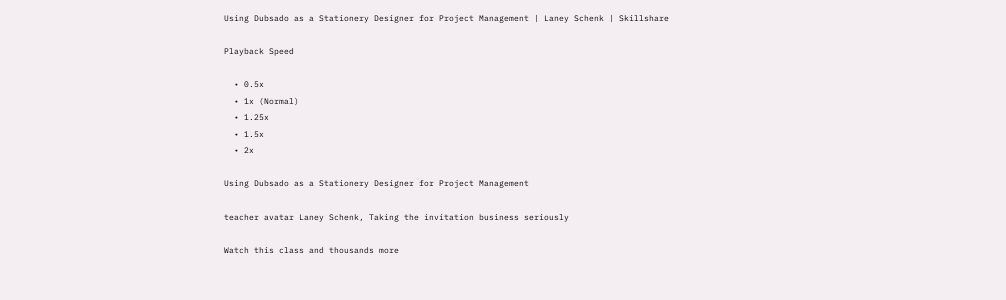Using Dubsado as a Stationery Designer for Project Management | Laney Schenk | Skillshare

Playback Speed

  • 0.5x
  • 1x (Normal)
  • 1.25x
  • 1.5x
  • 2x

Using Dubsado as a Stationery Designer for Project Management

teacher avatar Laney Schenk, Taking the invitation business seriously

Watch this class and thousands more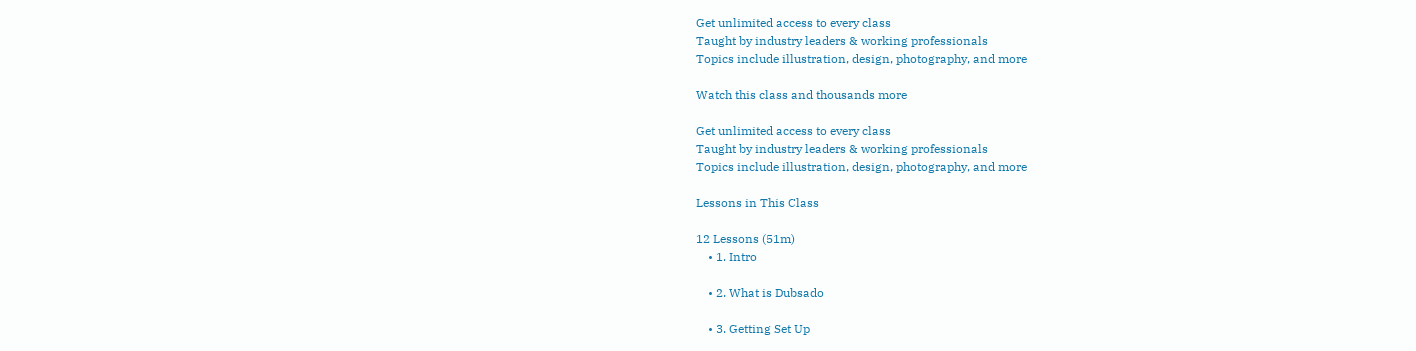Get unlimited access to every class
Taught by industry leaders & working professionals
Topics include illustration, design, photography, and more

Watch this class and thousands more

Get unlimited access to every class
Taught by industry leaders & working professionals
Topics include illustration, design, photography, and more

Lessons in This Class

12 Lessons (51m)
    • 1. Intro

    • 2. What is Dubsado

    • 3. Getting Set Up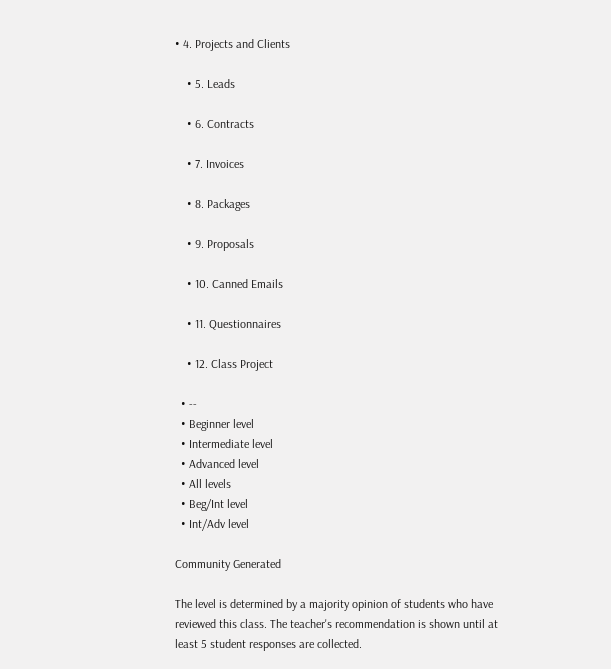• 4. Projects and Clients

    • 5. Leads

    • 6. Contracts

    • 7. Invoices

    • 8. Packages

    • 9. Proposals

    • 10. Canned Emails

    • 11. Questionnaires

    • 12. Class Project

  • --
  • Beginner level
  • Intermediate level
  • Advanced level
  • All levels
  • Beg/Int level
  • Int/Adv level

Community Generated

The level is determined by a majority opinion of students who have reviewed this class. The teacher's recommendation is shown until at least 5 student responses are collected.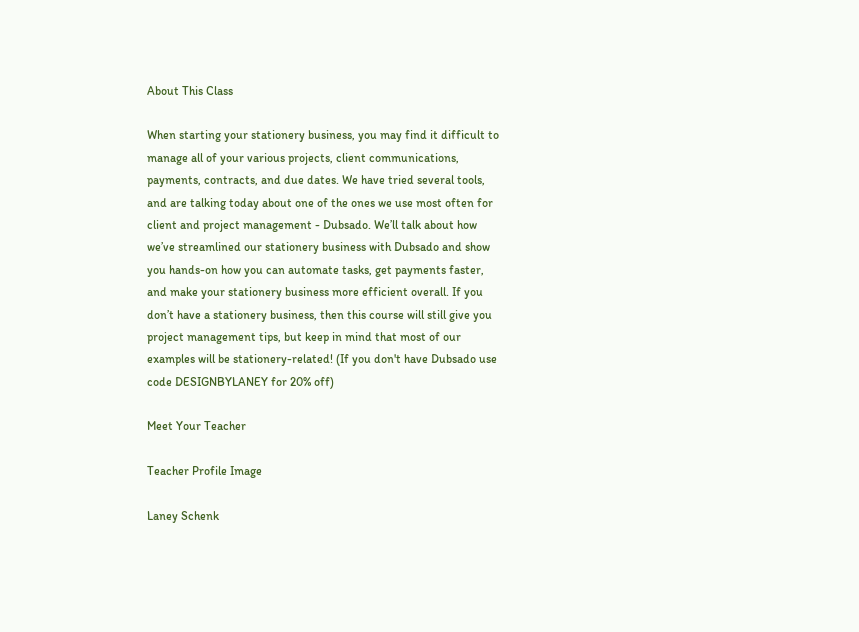About This Class

When starting your stationery business, you may find it difficult to manage all of your various projects, client communications, payments, contracts, and due dates. We have tried several tools, and are talking today about one of the ones we use most often for client and project management - Dubsado. We’ll talk about how we’ve streamlined our stationery business with Dubsado and show you hands-on how you can automate tasks, get payments faster, and make your stationery business more efficient overall. If you don’t have a stationery business, then this course will still give you project management tips, but keep in mind that most of our examples will be stationery-related! (If you don't have Dubsado use code DESIGNBYLANEY for 20% off)

Meet Your Teacher

Teacher Profile Image

Laney Schenk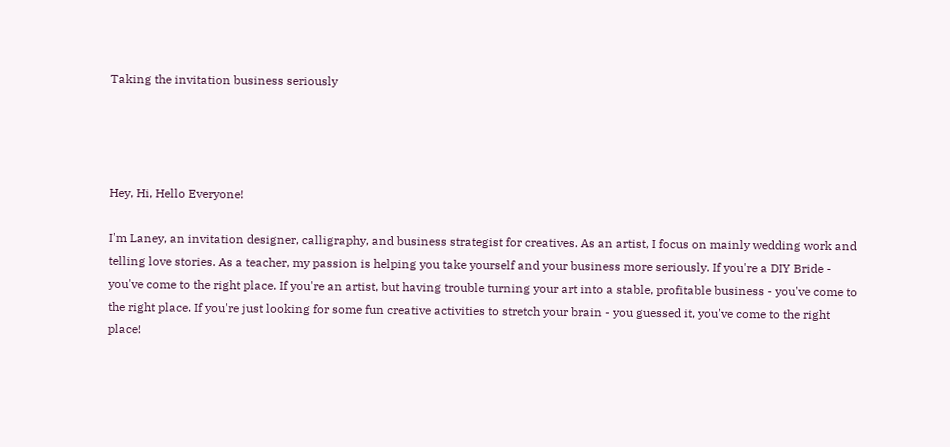Taking the invitation business seriously




Hey, Hi, Hello Everyone!

I'm Laney, an invitation designer, calligraphy, and business strategist for creatives. As an artist, I focus on mainly wedding work and telling love stories. As a teacher, my passion is helping you take yourself and your business more seriously. If you're a DIY Bride - you've come to the right place. If you're an artist, but having trouble turning your art into a stable, profitable business - you've come to the right place. If you're just looking for some fun creative activities to stretch your brain - you guessed it, you've come to the right place!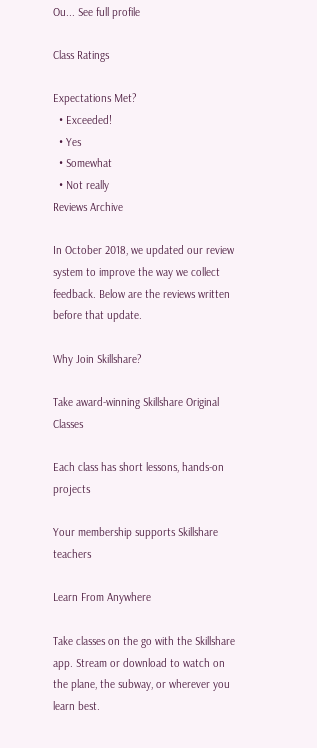Ou... See full profile

Class Ratings

Expectations Met?
  • Exceeded!
  • Yes
  • Somewhat
  • Not really
Reviews Archive

In October 2018, we updated our review system to improve the way we collect feedback. Below are the reviews written before that update.

Why Join Skillshare?

Take award-winning Skillshare Original Classes

Each class has short lessons, hands-on projects

Your membership supports Skillshare teachers

Learn From Anywhere

Take classes on the go with the Skillshare app. Stream or download to watch on the plane, the subway, or wherever you learn best.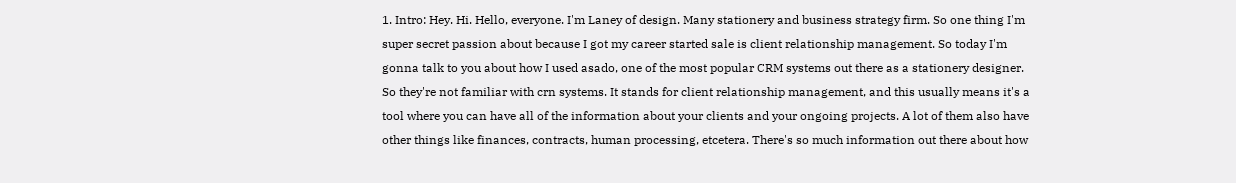1. Intro: Hey. Hi. Hello, everyone. I'm Laney of design. Many stationery and business strategy firm. So one thing I'm super secret passion about because I got my career started sale is client relationship management. So today I'm gonna talk to you about how I used asado, one of the most popular CRM systems out there as a stationery designer. So they're not familiar with crn systems. It stands for client relationship management, and this usually means it's a tool where you can have all of the information about your clients and your ongoing projects. A lot of them also have other things like finances, contracts, human processing, etcetera. There's so much information out there about how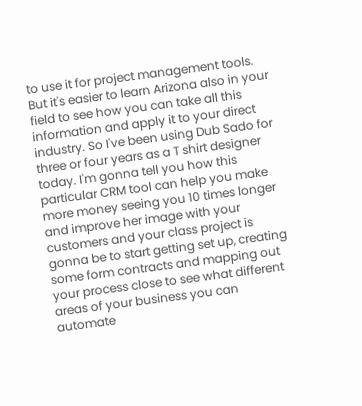to use it for project management tools. But it's easier to learn Arizona also in your field to see how you can take all this information and apply it to your direct industry. So I've been using Dub Sado for three or four years as a T shirt designer today. I'm gonna tell you how this particular CRM tool can help you make more money seeing you 10 times longer and improve her image with your customers and your class project is gonna be to start getting set up, creating some form contracts and mapping out your process close to see what different areas of your business you can automate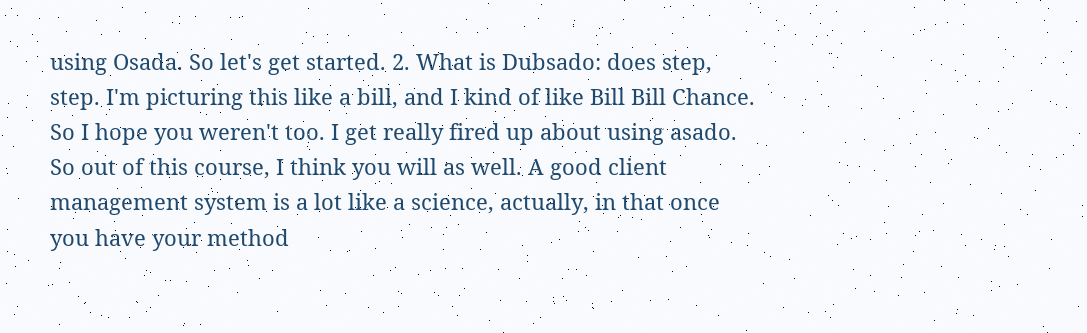using Osada. So let's get started. 2. What is Dubsado: does step, step. I'm picturing this like a bill, and I kind of like Bill Bill Chance. So I hope you weren't too. I get really fired up about using asado. So out of this course, I think you will as well. A good client management system is a lot like a science, actually, in that once you have your method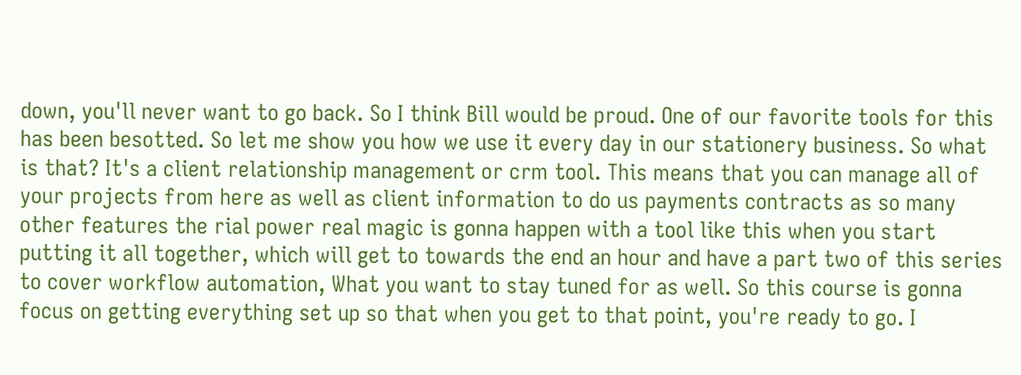down, you'll never want to go back. So I think Bill would be proud. One of our favorite tools for this has been besotted. So let me show you how we use it every day in our stationery business. So what is that? It's a client relationship management or crm tool. This means that you can manage all of your projects from here as well as client information to do us payments contracts as so many other features the rial power real magic is gonna happen with a tool like this when you start putting it all together, which will get to towards the end an hour and have a part two of this series to cover workflow automation, What you want to stay tuned for as well. So this course is gonna focus on getting everything set up so that when you get to that point, you're ready to go. I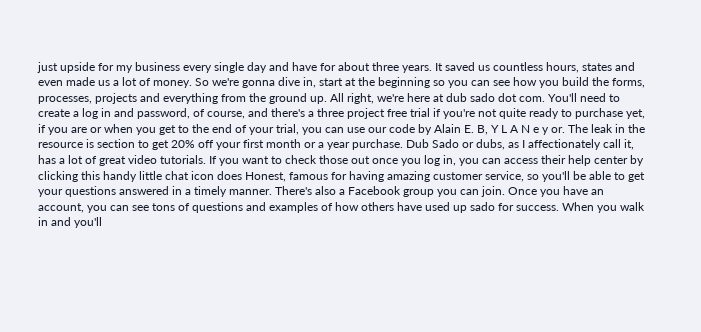just upside for my business every single day and have for about three years. It saved us countless hours, states and even made us a lot of money. So we're gonna dive in, start at the beginning so you can see how you build the forms, processes, projects and everything from the ground up. All right, we're here at dub sado dot com. You'll need to create a log in and password, of course, and there's a three project free trial if you're not quite ready to purchase yet, if you are or when you get to the end of your trial, you can use our code by Alain E. B, Y L A N e y or. The leak in the resource is section to get 20% off your first month or a year purchase. Dub Sado or dubs, as I affectionately call it, has a lot of great video tutorials. If you want to check those out once you log in, you can access their help center by clicking this handy little chat icon does Honest, famous for having amazing customer service, so you'll be able to get your questions answered in a timely manner. There's also a Facebook group you can join. Once you have an account, you can see tons of questions and examples of how others have used up sado for success. When you walk in and you'll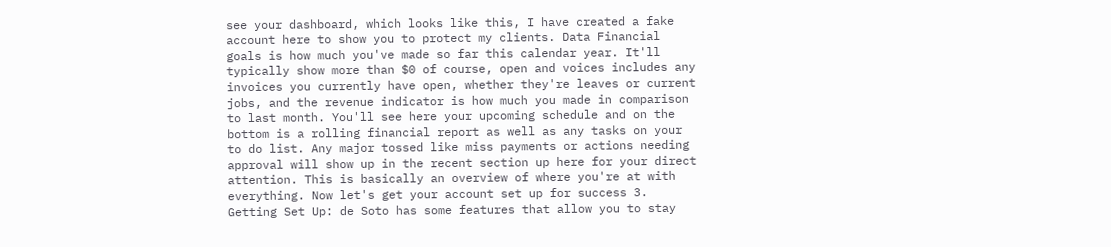see your dashboard, which looks like this, I have created a fake account here to show you to protect my clients. Data Financial goals is how much you've made so far this calendar year. It'll typically show more than $0 of course, open and voices includes any invoices you currently have open, whether they're leaves or current jobs, and the revenue indicator is how much you made in comparison to last month. You'll see here your upcoming schedule and on the bottom is a rolling financial report as well as any tasks on your to do list. Any major tossed like miss payments or actions needing approval will show up in the recent section up here for your direct attention. This is basically an overview of where you're at with everything. Now let's get your account set up for success 3. Getting Set Up: de Soto has some features that allow you to stay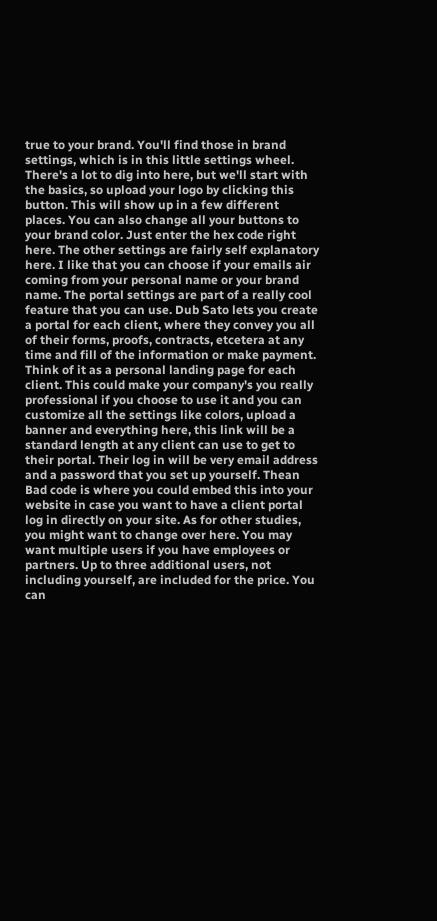true to your brand. You'll find those in brand settings, which is in this little settings wheel. There's a lot to dig into here, but we'll start with the basics, so upload your logo by clicking this button. This will show up in a few different places. You can also change all your buttons to your brand color. Just enter the hex code right here. The other settings are fairly self explanatory here. I like that you can choose if your emails air coming from your personal name or your brand name. The portal settings are part of a really cool feature that you can use. Dub Sato lets you create a portal for each client, where they convey you all of their forms, proofs, contracts, etcetera at any time and fill of the information or make payment. Think of it as a personal landing page for each client. This could make your company's you really professional if you choose to use it and you can customize all the settings like colors, upload a banner and everything here, this link will be a standard length at any client can use to get to their portal. Their log in will be very email address and a password that you set up yourself. Thean Bad code is where you could embed this into your website in case you want to have a client portal log in directly on your site. As for other studies, you might want to change over here. You may want multiple users if you have employees or partners. Up to three additional users, not including yourself, are included for the price. You can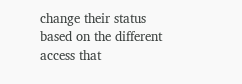change their status based on the different access that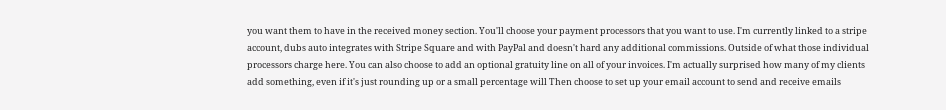you want them to have in the received money section. You'll choose your payment processors that you want to use. I'm currently linked to a stripe account, dubs auto integrates with Stripe Square and with PayPal and doesn't hard any additional commissions. Outside of what those individual processors charge here. You can also choose to add an optional gratuity line on all of your invoices. I'm actually surprised how many of my clients add something, even if it's just rounding up or a small percentage will Then choose to set up your email account to send and receive emails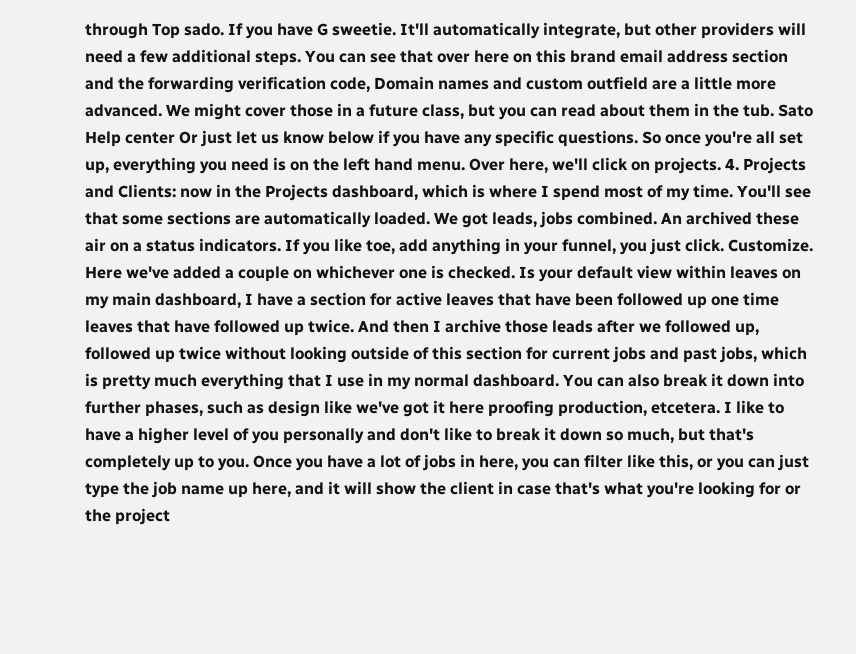through Top sado. If you have G sweetie. It'll automatically integrate, but other providers will need a few additional steps. You can see that over here on this brand email address section and the forwarding verification code, Domain names and custom outfield are a little more advanced. We might cover those in a future class, but you can read about them in the tub. Sato Help center Or just let us know below if you have any specific questions. So once you're all set up, everything you need is on the left hand menu. Over here, we'll click on projects. 4. Projects and Clients: now in the Projects dashboard, which is where I spend most of my time. You'll see that some sections are automatically loaded. We got leads, jobs combined. An archived these air on a status indicators. If you like toe, add anything in your funnel, you just click. Customize. Here we've added a couple on whichever one is checked. Is your default view within leaves on my main dashboard, I have a section for active leaves that have been followed up one time leaves that have followed up twice. And then I archive those leads after we followed up, followed up twice without looking outside of this section for current jobs and past jobs, which is pretty much everything that I use in my normal dashboard. You can also break it down into further phases, such as design like we've got it here proofing production, etcetera. I like to have a higher level of you personally and don't like to break it down so much, but that's completely up to you. Once you have a lot of jobs in here, you can filter like this, or you can just type the job name up here, and it will show the client in case that's what you're looking for or the project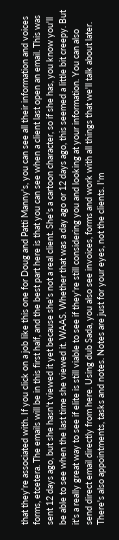that they're associated with. If you click on a job like this one for Doug and Patti Manny's, you can see all their information and voices forms, etcetera. The emails will be in this first half, and the best part here is that you can see when a client last open an email. This was sent 12 days ago, but she hasn't viewed it yet because she's not a real client. She's a cartoon character, so if she has, you know you'll be able to see when the last time she viewed it. WAAS. Whether that was a day ago or 12 days ago, this seemed a little bit creepy. But it's a really great way to see if elite is still viable to see if they're still considering you and looking at your information. You can also send direct email directly from here. Using dub Sada, you also see invoices, forms and work with all things that we'll talk about later. There's also appointments, tasks and notes. Notes are just for your eyes, not the clients. I'm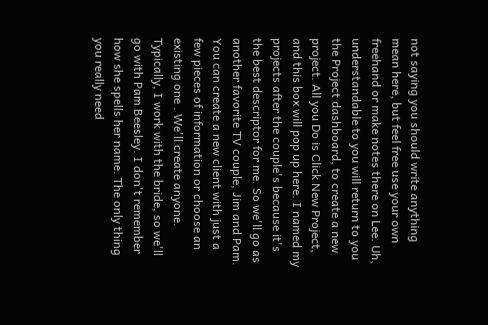not saying you should write anything mean here, but feel free use your own freehand or make notes there on Lee. Uh, understandable to you will return to you the Project dashboard, to create a new project. All you Do is Click New Project, and this box will pop up here. I named my projects after the couple's because it's the best descriptor for me. So we'll go as another favorite TV couple, Jim and Pam. You can create a new client with just a few pieces of information or choose an existing one . We'll create anyone. Typically, I work with the bride, so we'll go with Pam Beesley. I don't remember how she spells her name. The only thing you really need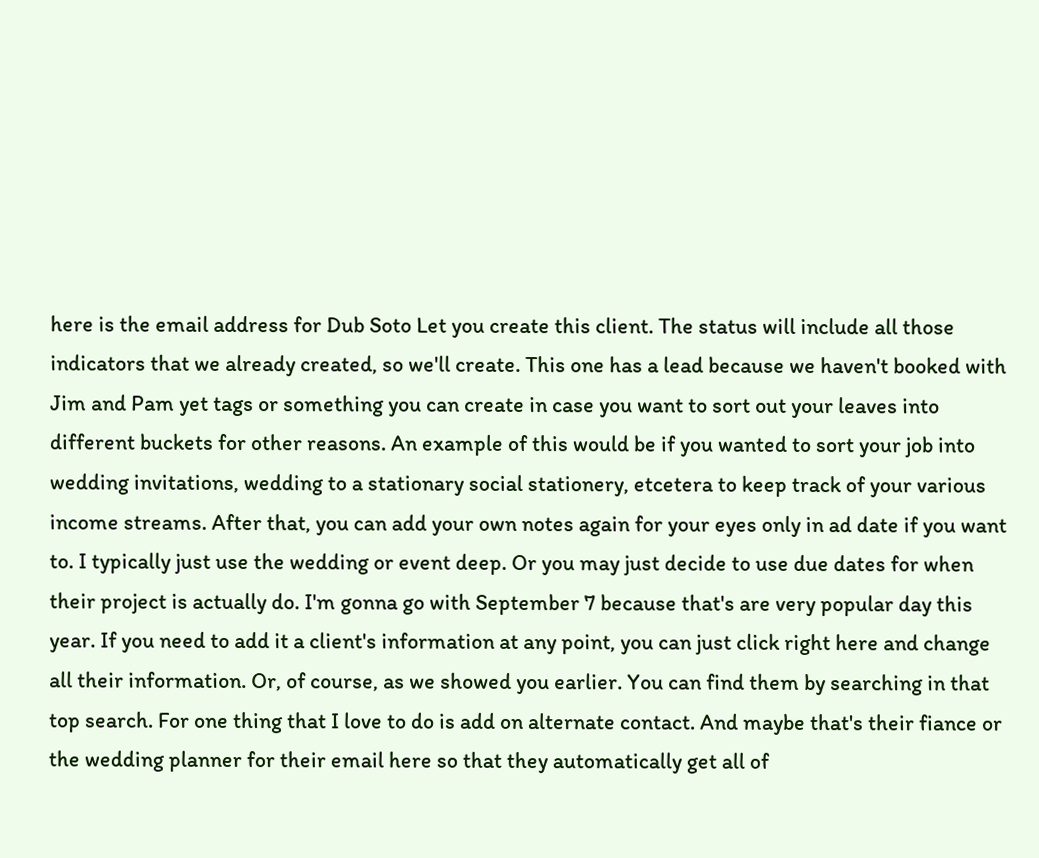here is the email address for Dub Soto Let you create this client. The status will include all those indicators that we already created, so we'll create. This one has a lead because we haven't booked with Jim and Pam yet tags or something you can create in case you want to sort out your leaves into different buckets for other reasons. An example of this would be if you wanted to sort your job into wedding invitations, wedding to a stationary social stationery, etcetera to keep track of your various income streams. After that, you can add your own notes again for your eyes only in ad date if you want to. I typically just use the wedding or event deep. Or you may just decide to use due dates for when their project is actually do. I'm gonna go with September 7 because that's are very popular day this year. If you need to add it a client's information at any point, you can just click right here and change all their information. Or, of course, as we showed you earlier. You can find them by searching in that top search. For one thing that I love to do is add on alternate contact. And maybe that's their fiance or the wedding planner for their email here so that they automatically get all of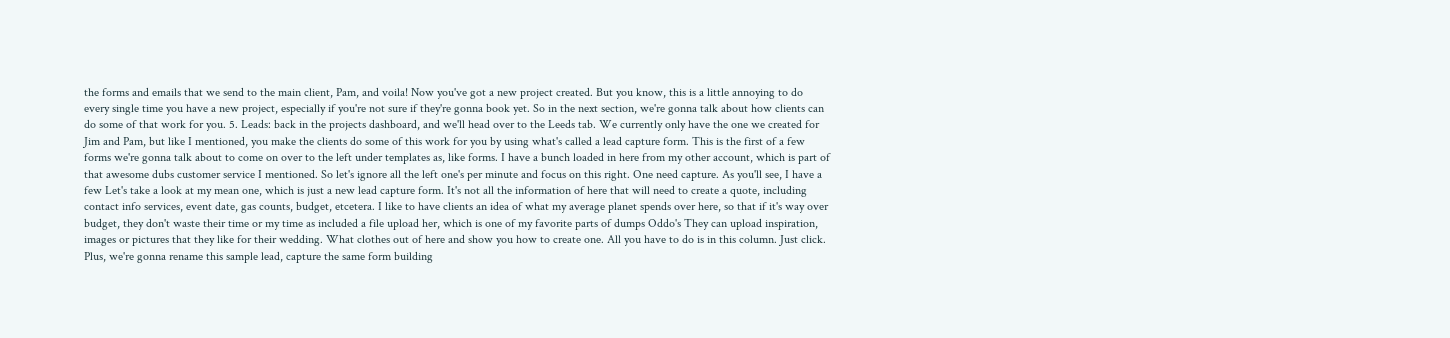the forms and emails that we send to the main client, Pam, and voila! Now you've got a new project created. But you know, this is a little annoying to do every single time you have a new project, especially if you're not sure if they're gonna book yet. So in the next section, we're gonna talk about how clients can do some of that work for you. 5. Leads: back in the projects dashboard, and we'll head over to the Leeds tab. We currently only have the one we created for Jim and Pam, but like I mentioned, you make the clients do some of this work for you by using what's called a lead capture form. This is the first of a few forms we're gonna talk about to come on over to the left under templates as, like forms. I have a bunch loaded in here from my other account, which is part of that awesome dubs customer service I mentioned. So let's ignore all the left one's per minute and focus on this right. One need capture. As you'll see, I have a few Let's take a look at my mean one, which is just a new lead capture form. It's not all the information of here that will need to create a quote, including contact info services, event date, gas counts, budget, etcetera. I like to have clients an idea of what my average planet spends over here, so that if it's way over budget, they don't waste their time or my time as included a file upload her, which is one of my favorite parts of dumps Oddo's They can upload inspiration, images or pictures that they like for their wedding. What clothes out of here and show you how to create one. All you have to do is in this column. Just click. Plus, we're gonna rename this sample lead, capture the same form building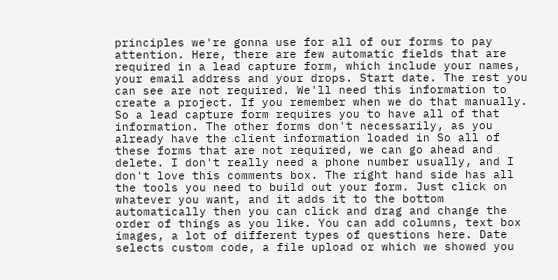principles we're gonna use for all of our forms to pay attention. Here, there are few automatic fields that are required in a lead capture form, which include your names, your email address and your drops. Start date. The rest you can see are not required. We'll need this information to create a project. If you remember when we do that manually. So a lead capture form requires you to have all of that information. The other forms don't necessarily, as you already have the client information loaded in So all of these forms that are not required, we can go ahead and delete. I don't really need a phone number usually, and I don't love this comments box. The right hand side has all the tools you need to build out your form. Just click on whatever you want, and it adds it to the bottom automatically then you can click and drag and change the order of things as you like. You can add columns, text box images, a lot of different types of questions here. Date selects custom code, a file upload or which we showed you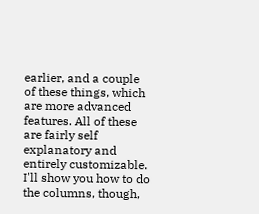earlier, and a couple of these things, which are more advanced features. All of these are fairly self explanatory and entirely customizable. I'll show you how to do the columns, though,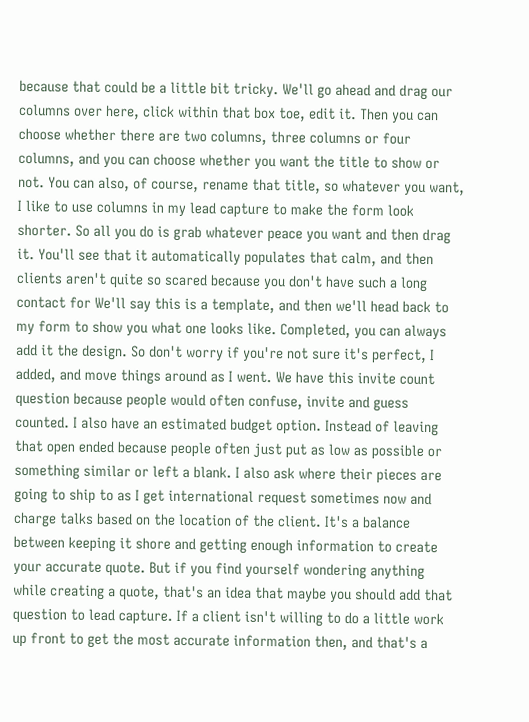because that could be a little bit tricky. We'll go ahead and drag our columns over here, click within that box toe, edit it. Then you can choose whether there are two columns, three columns or four columns, and you can choose whether you want the title to show or not. You can also, of course, rename that title, so whatever you want, I like to use columns in my lead capture to make the form look shorter. So all you do is grab whatever peace you want and then drag it. You'll see that it automatically populates that calm, and then clients aren't quite so scared because you don't have such a long contact for We'll say this is a template, and then we'll head back to my form to show you what one looks like. Completed, you can always add it the design. So don't worry if you're not sure it's perfect, I added, and move things around as I went. We have this invite count question because people would often confuse, invite and guess counted. I also have an estimated budget option. Instead of leaving that open ended because people often just put as low as possible or something similar or left a blank. I also ask where their pieces are going to ship to as I get international request sometimes now and charge talks based on the location of the client. It's a balance between keeping it shore and getting enough information to create your accurate quote. But if you find yourself wondering anything while creating a quote, that's an idea that maybe you should add that question to lead capture. If a client isn't willing to do a little work up front to get the most accurate information then, and that's a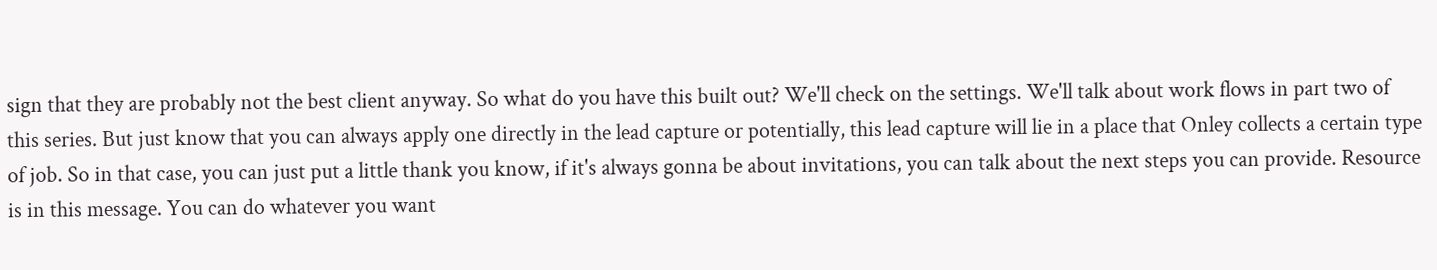sign that they are probably not the best client anyway. So what do you have this built out? We'll check on the settings. We'll talk about work flows in part two of this series. But just know that you can always apply one directly in the lead capture or potentially, this lead capture will lie in a place that Onley collects a certain type of job. So in that case, you can just put a little thank you know, if it's always gonna be about invitations, you can talk about the next steps you can provide. Resource is in this message. You can do whatever you want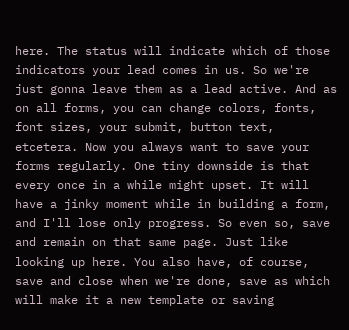here. The status will indicate which of those indicators your lead comes in us. So we're just gonna leave them as a lead active. And as on all forms, you can change colors, fonts, font sizes, your submit, button text, etcetera. Now you always want to save your forms regularly. One tiny downside is that every once in a while might upset. It will have a jinky moment while in building a form, and I'll lose only progress. So even so, save and remain on that same page. Just like looking up here. You also have, of course, save and close when we're done, save as which will make it a new template or saving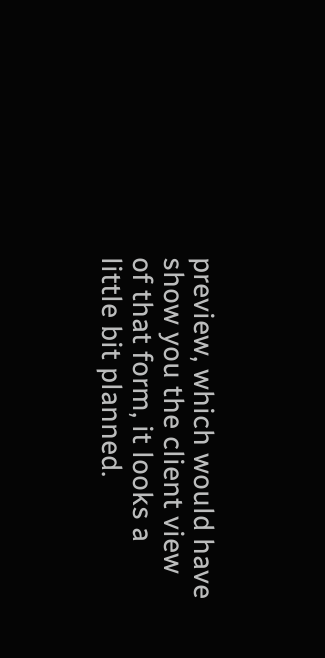preview, which would have show you the client view of that form, it looks a little bit planned.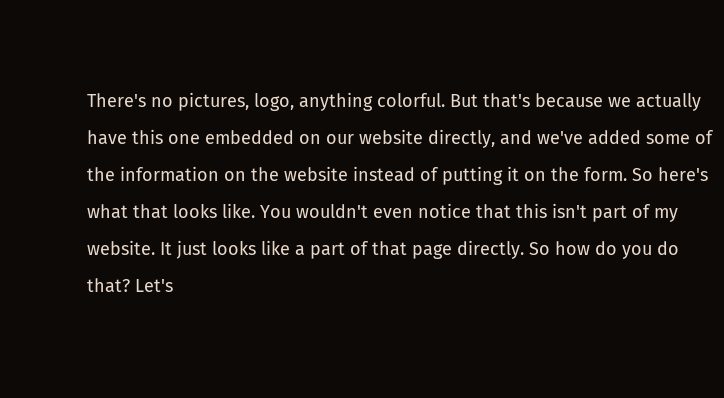There's no pictures, logo, anything colorful. But that's because we actually have this one embedded on our website directly, and we've added some of the information on the website instead of putting it on the form. So here's what that looks like. You wouldn't even notice that this isn't part of my website. It just looks like a part of that page directly. So how do you do that? Let's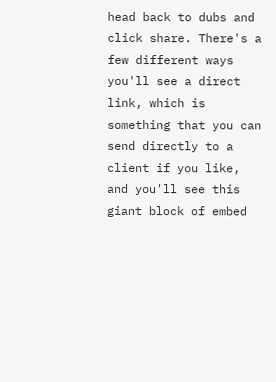head back to dubs and click share. There's a few different ways you'll see a direct link, which is something that you can send directly to a client if you like, and you'll see this giant block of embed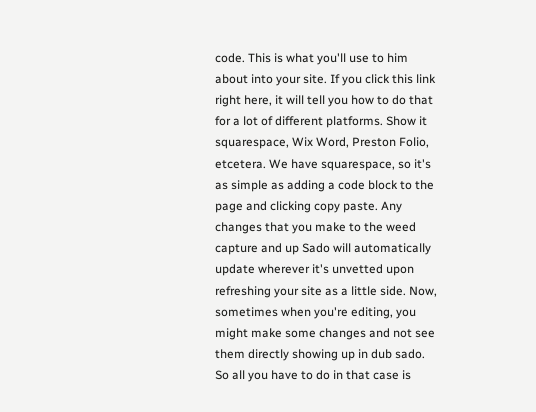code. This is what you'll use to him about into your site. If you click this link right here, it will tell you how to do that for a lot of different platforms. Show it squarespace, Wix Word, Preston Folio, etcetera. We have squarespace, so it's as simple as adding a code block to the page and clicking copy paste. Any changes that you make to the weed capture and up Sado will automatically update wherever it's unvetted upon refreshing your site as a little side. Now, sometimes when you're editing, you might make some changes and not see them directly showing up in dub sado. So all you have to do in that case is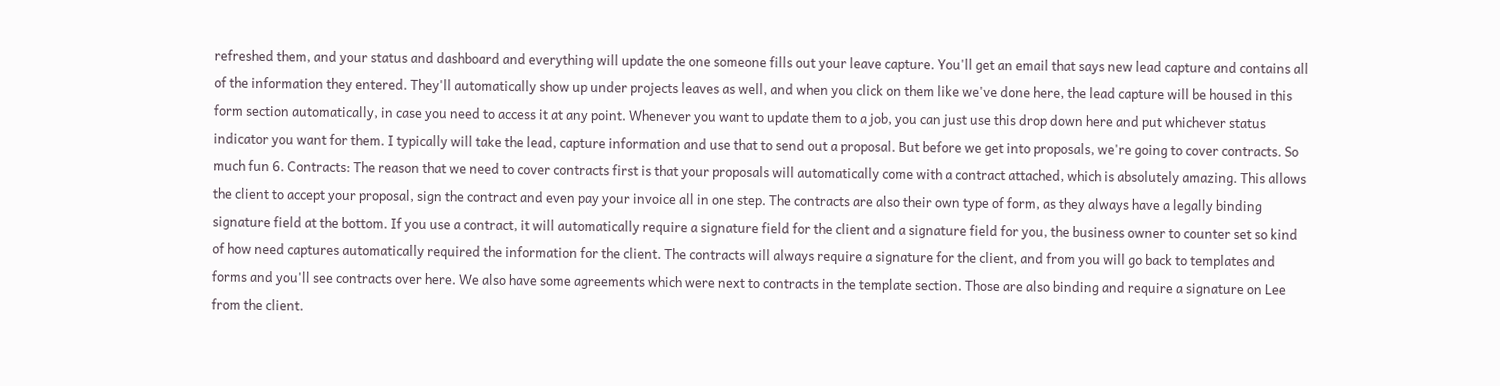refreshed them, and your status and dashboard and everything will update the one someone fills out your leave capture. You'll get an email that says new lead capture and contains all of the information they entered. They'll automatically show up under projects leaves as well, and when you click on them like we've done here, the lead capture will be housed in this form section automatically, in case you need to access it at any point. Whenever you want to update them to a job, you can just use this drop down here and put whichever status indicator you want for them. I typically will take the lead, capture information and use that to send out a proposal. But before we get into proposals, we're going to cover contracts. So much fun 6. Contracts: The reason that we need to cover contracts first is that your proposals will automatically come with a contract attached, which is absolutely amazing. This allows the client to accept your proposal, sign the contract and even pay your invoice all in one step. The contracts are also their own type of form, as they always have a legally binding signature field at the bottom. If you use a contract, it will automatically require a signature field for the client and a signature field for you, the business owner to counter set so kind of how need captures automatically required the information for the client. The contracts will always require a signature for the client, and from you will go back to templates and forms and you'll see contracts over here. We also have some agreements which were next to contracts in the template section. Those are also binding and require a signature on Lee from the client.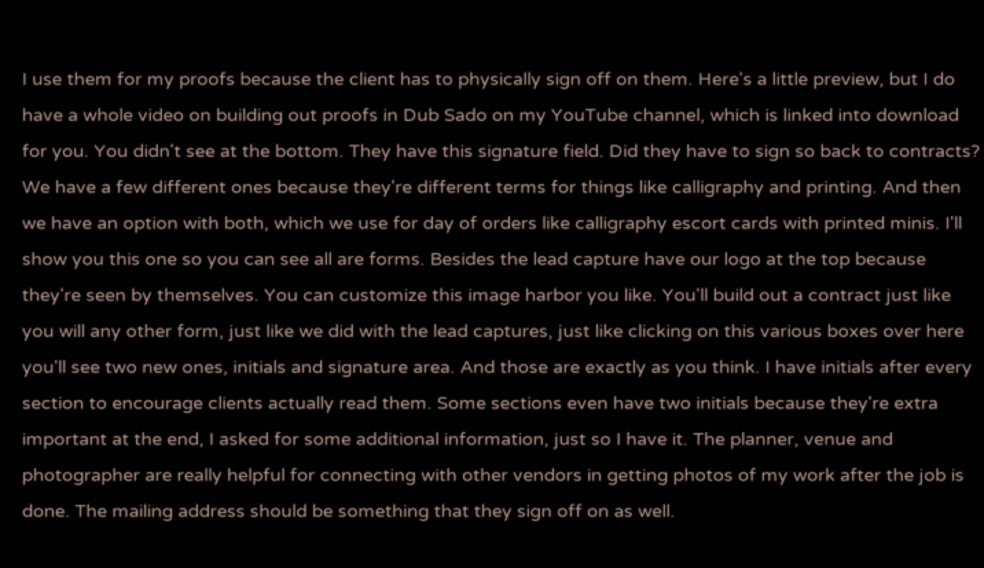I use them for my proofs because the client has to physically sign off on them. Here's a little preview, but I do have a whole video on building out proofs in Dub Sado on my YouTube channel, which is linked into download for you. You didn't see at the bottom. They have this signature field. Did they have to sign so back to contracts? We have a few different ones because they're different terms for things like calligraphy and printing. And then we have an option with both, which we use for day of orders like calligraphy escort cards with printed minis. I'll show you this one so you can see all are forms. Besides the lead capture have our logo at the top because they're seen by themselves. You can customize this image harbor you like. You'll build out a contract just like you will any other form, just like we did with the lead captures, just like clicking on this various boxes over here you'll see two new ones, initials and signature area. And those are exactly as you think. I have initials after every section to encourage clients actually read them. Some sections even have two initials because they're extra important at the end, I asked for some additional information, just so I have it. The planner, venue and photographer are really helpful for connecting with other vendors in getting photos of my work after the job is done. The mailing address should be something that they sign off on as well.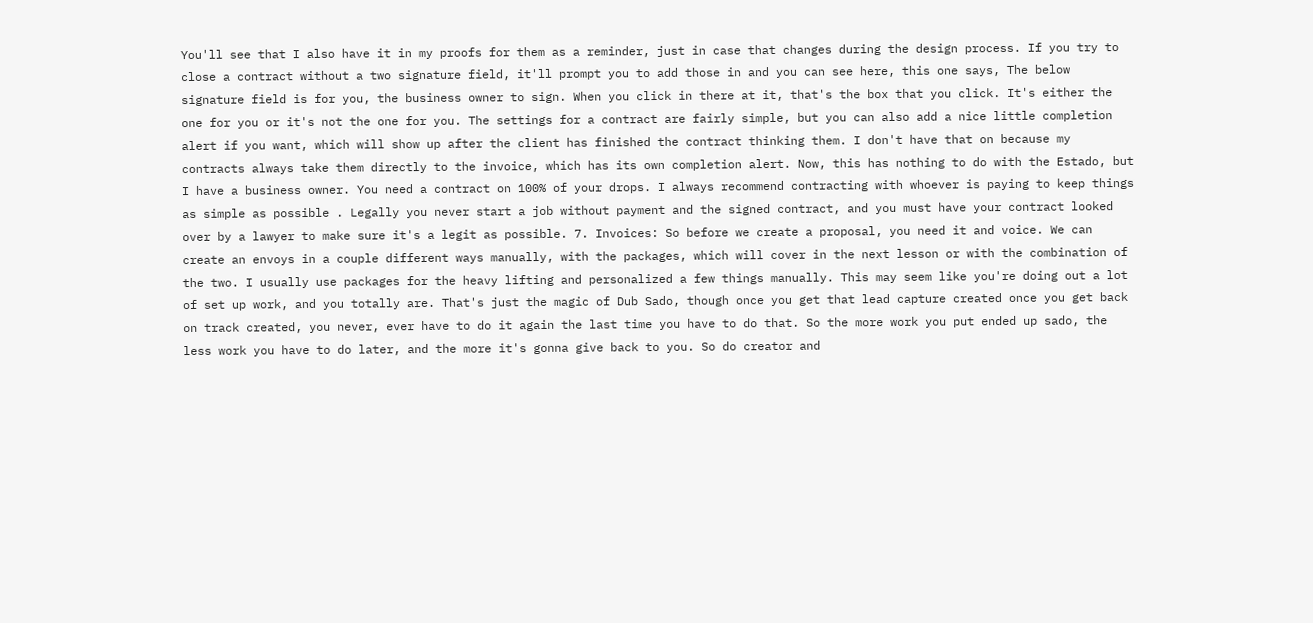You'll see that I also have it in my proofs for them as a reminder, just in case that changes during the design process. If you try to close a contract without a two signature field, it'll prompt you to add those in and you can see here, this one says, The below signature field is for you, the business owner to sign. When you click in there at it, that's the box that you click. It's either the one for you or it's not the one for you. The settings for a contract are fairly simple, but you can also add a nice little completion alert if you want, which will show up after the client has finished the contract thinking them. I don't have that on because my contracts always take them directly to the invoice, which has its own completion alert. Now, this has nothing to do with the Estado, but I have a business owner. You need a contract on 100% of your drops. I always recommend contracting with whoever is paying to keep things as simple as possible . Legally you never start a job without payment and the signed contract, and you must have your contract looked over by a lawyer to make sure it's a legit as possible. 7. Invoices: So before we create a proposal, you need it and voice. We can create an envoys in a couple different ways manually, with the packages, which will cover in the next lesson or with the combination of the two. I usually use packages for the heavy lifting and personalized a few things manually. This may seem like you're doing out a lot of set up work, and you totally are. That's just the magic of Dub Sado, though once you get that lead capture created once you get back on track created, you never, ever have to do it again the last time you have to do that. So the more work you put ended up sado, the less work you have to do later, and the more it's gonna give back to you. So do creator and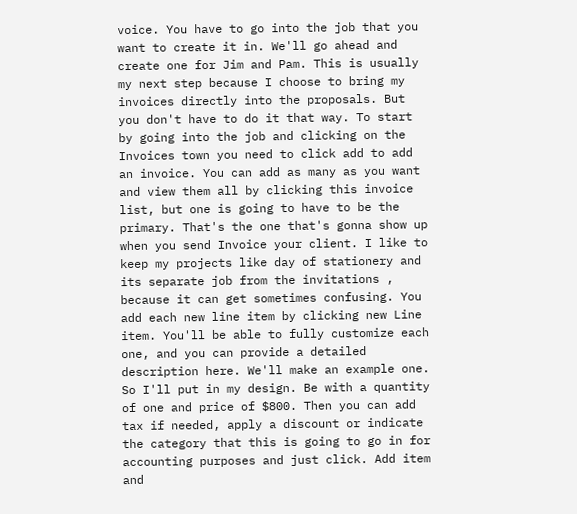voice. You have to go into the job that you want to create it in. We'll go ahead and create one for Jim and Pam. This is usually my next step because I choose to bring my invoices directly into the proposals. But you don't have to do it that way. To start by going into the job and clicking on the Invoices town you need to click add to add an invoice. You can add as many as you want and view them all by clicking this invoice list, but one is going to have to be the primary. That's the one that's gonna show up when you send Invoice your client. I like to keep my projects like day of stationery and its separate job from the invitations , because it can get sometimes confusing. You add each new line item by clicking new Line item. You'll be able to fully customize each one, and you can provide a detailed description here. We'll make an example one. So I'll put in my design. Be with a quantity of one and price of $800. Then you can add tax if needed, apply a discount or indicate the category that this is going to go in for accounting purposes and just click. Add item and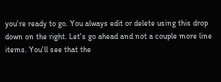you're ready to go. You always edit or delete using this drop down on the right. Let's go ahead and not a couple more line items. You'll see that the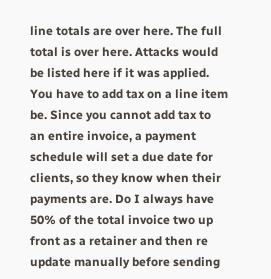line totals are over here. The full total is over here. Attacks would be listed here if it was applied. You have to add tax on a line item be. Since you cannot add tax to an entire invoice, a payment schedule will set a due date for clients, so they know when their payments are. Do I always have 50% of the total invoice two up front as a retainer and then re update manually before sending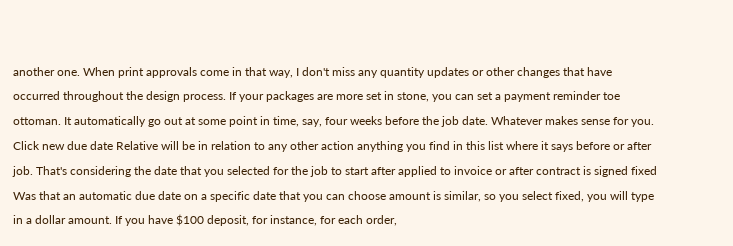another one. When print approvals come in that way, I don't miss any quantity updates or other changes that have occurred throughout the design process. If your packages are more set in stone, you can set a payment reminder toe ottoman. It automatically go out at some point in time, say, four weeks before the job date. Whatever makes sense for you. Click new due date Relative will be in relation to any other action anything you find in this list where it says before or after job. That's considering the date that you selected for the job to start after applied to invoice or after contract is signed fixed Was that an automatic due date on a specific date that you can choose amount is similar, so you select fixed, you will type in a dollar amount. If you have $100 deposit, for instance, for each order,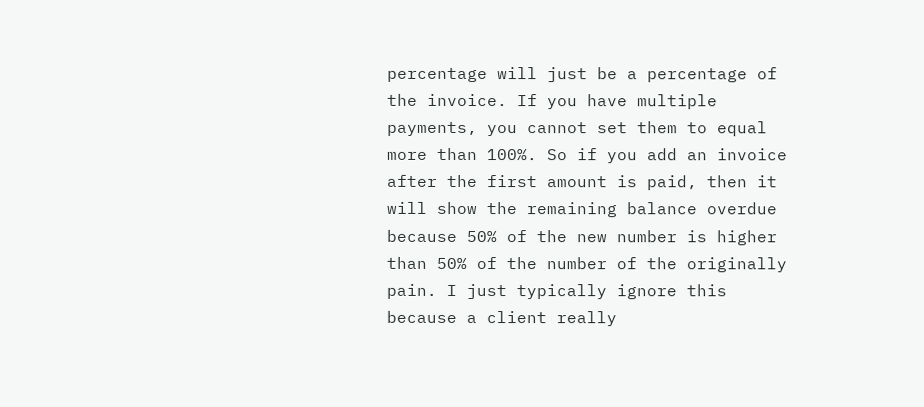percentage will just be a percentage of the invoice. If you have multiple payments, you cannot set them to equal more than 100%. So if you add an invoice after the first amount is paid, then it will show the remaining balance overdue because 50% of the new number is higher than 50% of the number of the originally pain. I just typically ignore this because a client really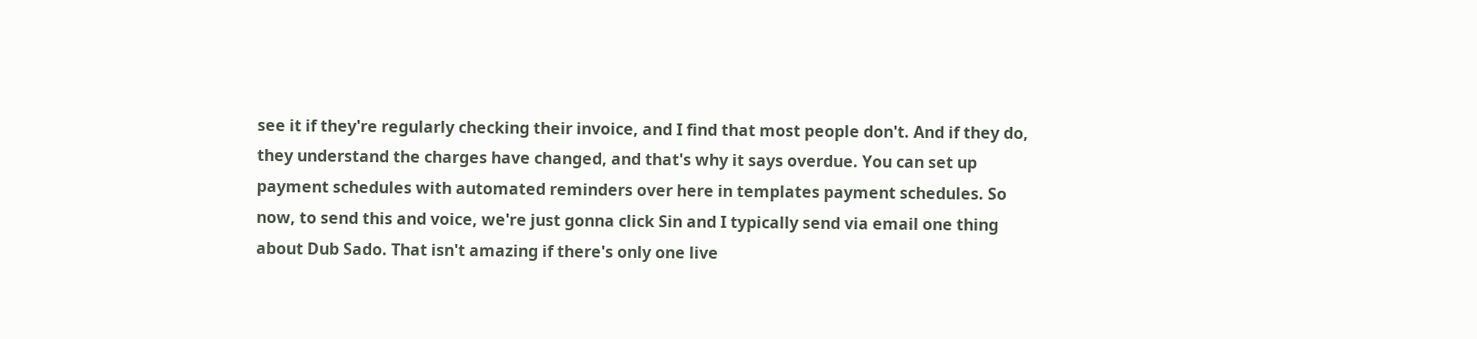see it if they're regularly checking their invoice, and I find that most people don't. And if they do, they understand the charges have changed, and that's why it says overdue. You can set up payment schedules with automated reminders over here in templates payment schedules. So now, to send this and voice, we're just gonna click Sin and I typically send via email one thing about Dub Sado. That isn't amazing if there's only one live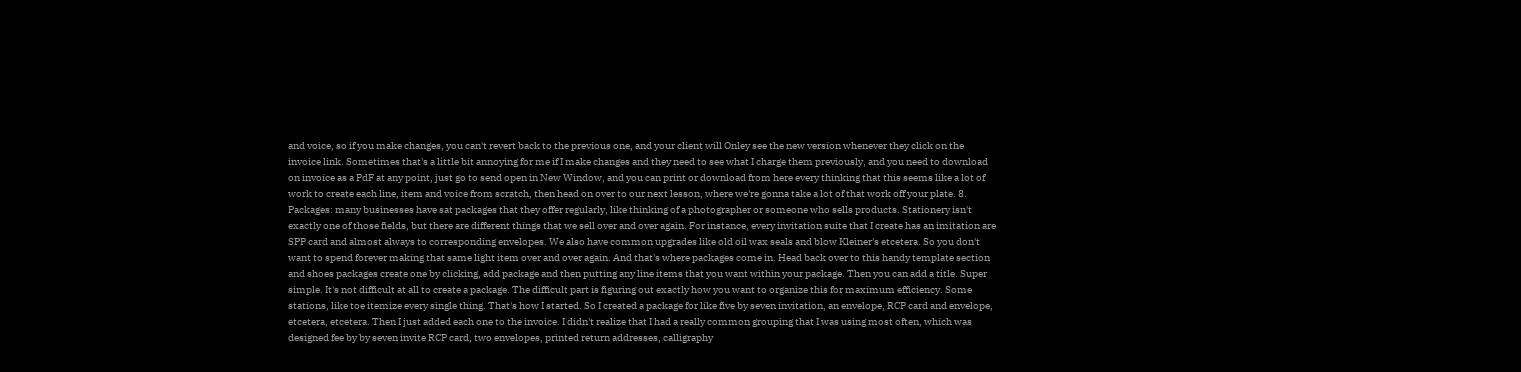and voice, so if you make changes, you can't revert back to the previous one, and your client will Onley see the new version whenever they click on the invoice link. Sometimes that's a little bit annoying for me if I make changes and they need to see what I charge them previously, and you need to download on invoice as a PdF at any point, just go to send open in New Window, and you can print or download from here every thinking that this seems like a lot of work to create each line, item and voice from scratch, then head on over to our next lesson, where we're gonna take a lot of that work off your plate. 8. Packages: many businesses have sat packages that they offer regularly, like thinking of a photographer or someone who sells products. Stationery isn't exactly one of those fields, but there are different things that we sell over and over again. For instance, every invitation suite that I create has an imitation are SPP card and almost always to corresponding envelopes. We also have common upgrades like old oil wax seals and blow Kleiner's etcetera. So you don't want to spend forever making that same light item over and over again. And that's where packages come in. Head back over to this handy template section and shoes packages create one by clicking, add package and then putting any line items that you want within your package. Then you can add a title. Super simple. It's not difficult at all to create a package. The difficult part is figuring out exactly how you want to organize this for maximum efficiency. Some stations, like toe itemize every single thing. That's how I started. So I created a package for like five by seven invitation, an envelope, RCP card and envelope, etcetera, etcetera. Then I just added each one to the invoice. I didn't realize that I had a really common grouping that I was using most often, which was designed fee by by seven invite RCP card, two envelopes, printed return addresses, calligraphy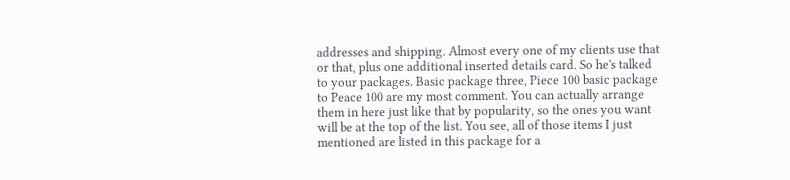addresses and shipping. Almost every one of my clients use that or that, plus one additional inserted details card. So he's talked to your packages. Basic package three, Piece 100 basic package to Peace 100 are my most comment. You can actually arrange them in here just like that by popularity, so the ones you want will be at the top of the list. You see, all of those items I just mentioned are listed in this package for a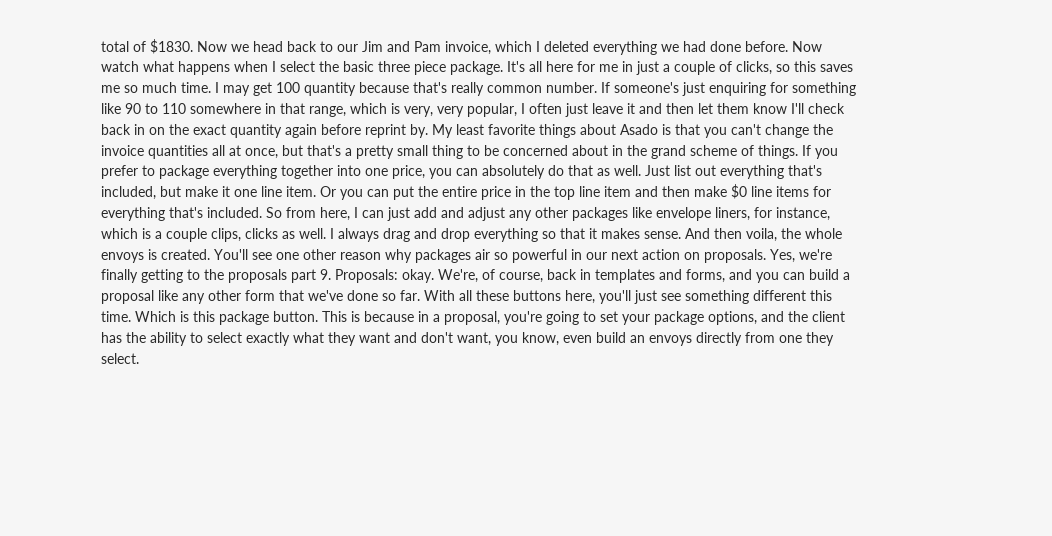total of $1830. Now we head back to our Jim and Pam invoice, which I deleted everything we had done before. Now watch what happens when I select the basic three piece package. It's all here for me in just a couple of clicks, so this saves me so much time. I may get 100 quantity because that's really common number. If someone's just enquiring for something like 90 to 110 somewhere in that range, which is very, very popular, I often just leave it and then let them know I'll check back in on the exact quantity again before reprint by. My least favorite things about Asado is that you can't change the invoice quantities all at once, but that's a pretty small thing to be concerned about in the grand scheme of things. If you prefer to package everything together into one price, you can absolutely do that as well. Just list out everything that's included, but make it one line item. Or you can put the entire price in the top line item and then make $0 line items for everything that's included. So from here, I can just add and adjust any other packages like envelope liners, for instance, which is a couple clips, clicks as well. I always drag and drop everything so that it makes sense. And then voila, the whole envoys is created. You'll see one other reason why packages air so powerful in our next action on proposals. Yes, we're finally getting to the proposals part 9. Proposals: okay. We're, of course, back in templates and forms, and you can build a proposal like any other form that we've done so far. With all these buttons here, you'll just see something different this time. Which is this package button. This is because in a proposal, you're going to set your package options, and the client has the ability to select exactly what they want and don't want, you know, even build an envoys directly from one they select.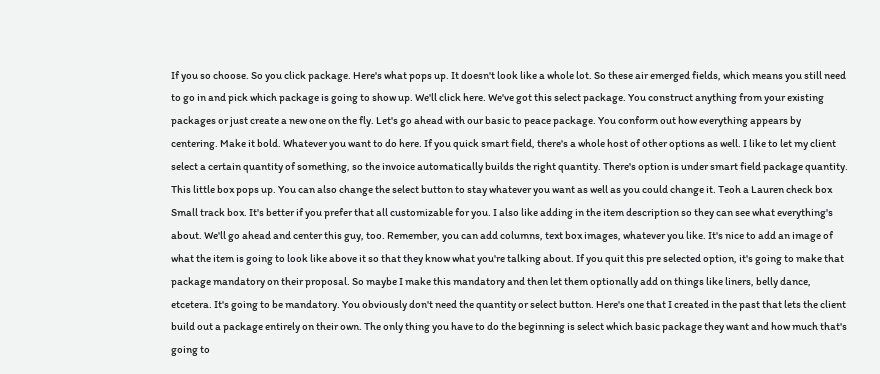If you so choose. So you click package. Here's what pops up. It doesn't look like a whole lot. So these air emerged fields, which means you still need to go in and pick which package is going to show up. We'll click here. We've got this select package. You construct anything from your existing packages or just create a new one on the fly. Let's go ahead with our basic to peace package. You conform out how everything appears by centering. Make it bold. Whatever you want to do here. If you quick smart field, there's a whole host of other options as well. I like to let my client select a certain quantity of something, so the invoice automatically builds the right quantity. There's option is under smart field package quantity. This little box pops up. You can also change the select button to stay whatever you want as well as you could change it. Teoh a Lauren check box Small track box. It's better if you prefer that all customizable for you. I also like adding in the item description so they can see what everything's about. We'll go ahead and center this guy, too. Remember, you can add columns, text box images, whatever you like. It's nice to add an image of what the item is going to look like above it so that they know what you're talking about. If you quit this pre selected option, it's going to make that package mandatory on their proposal. So maybe I make this mandatory and then let them optionally add on things like liners, belly dance, etcetera. It's going to be mandatory. You obviously don't need the quantity or select button. Here's one that I created in the past that lets the client build out a package entirely on their own. The only thing you have to do the beginning is select which basic package they want and how much that's going to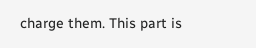charge them. This part is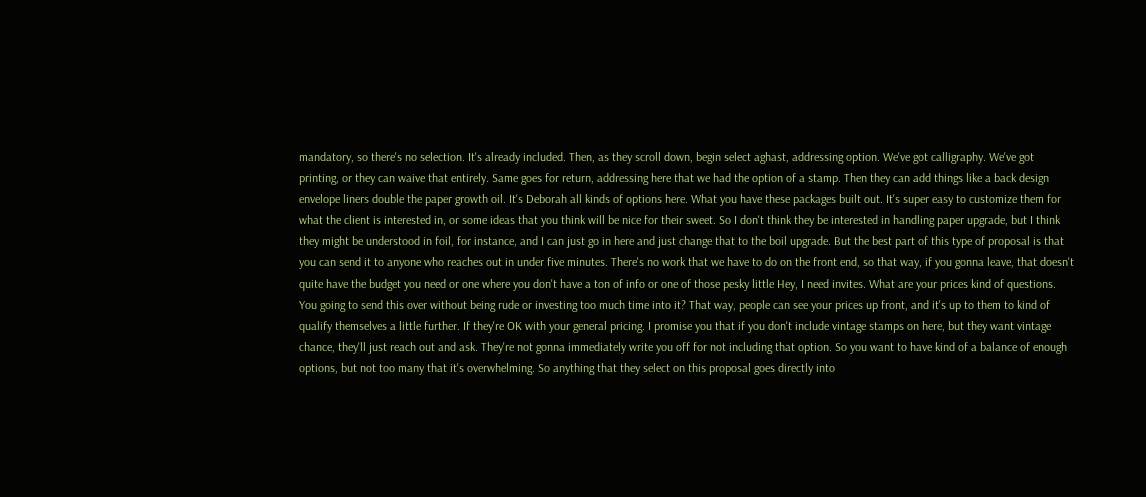mandatory, so there's no selection. It's already included. Then, as they scroll down, begin select aghast, addressing option. We've got calligraphy. We've got printing, or they can waive that entirely. Same goes for return, addressing here that we had the option of a stamp. Then they can add things like a back design envelope liners double the paper growth oil. It's Deborah all kinds of options here. What you have these packages built out. It's super easy to customize them for what the client is interested in, or some ideas that you think will be nice for their sweet. So I don't think they be interested in handling paper upgrade, but I think they might be understood in foil, for instance, and I can just go in here and just change that to the boil upgrade. But the best part of this type of proposal is that you can send it to anyone who reaches out in under five minutes. There's no work that we have to do on the front end, so that way, if you gonna leave, that doesn't quite have the budget you need or one where you don't have a ton of info or one of those pesky little Hey, I need invites. What are your prices kind of questions. You going to send this over without being rude or investing too much time into it? That way, people can see your prices up front, and it's up to them to kind of qualify themselves a little further. If they're OK with your general pricing. I promise you that if you don't include vintage stamps on here, but they want vintage chance, they'll just reach out and ask. They're not gonna immediately write you off for not including that option. So you want to have kind of a balance of enough options, but not too many that it's overwhelming. So anything that they select on this proposal goes directly into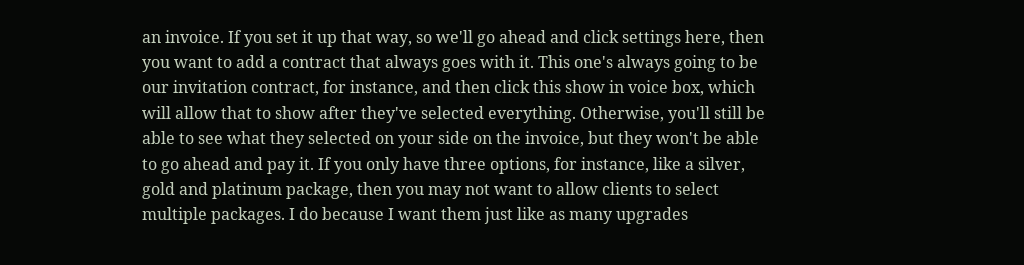an invoice. If you set it up that way, so we'll go ahead and click settings here, then you want to add a contract that always goes with it. This one's always going to be our invitation contract, for instance, and then click this show in voice box, which will allow that to show after they've selected everything. Otherwise, you'll still be able to see what they selected on your side on the invoice, but they won't be able to go ahead and pay it. If you only have three options, for instance, like a silver, gold and platinum package, then you may not want to allow clients to select multiple packages. I do because I want them just like as many upgrades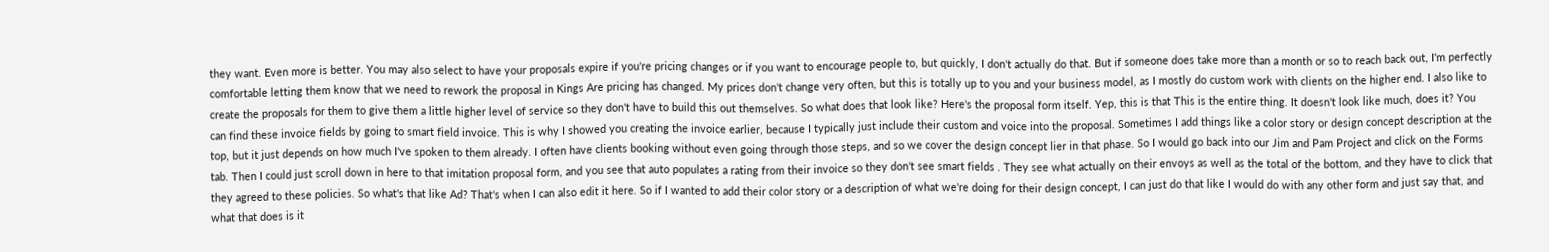they want. Even more is better. You may also select to have your proposals expire if you're pricing changes or if you want to encourage people to, but quickly, I don't actually do that. But if someone does take more than a month or so to reach back out, I'm perfectly comfortable letting them know that we need to rework the proposal in Kings Are pricing has changed. My prices don't change very often, but this is totally up to you and your business model, as I mostly do custom work with clients on the higher end. I also like to create the proposals for them to give them a little higher level of service so they don't have to build this out themselves. So what does that look like? Here's the proposal form itself. Yep, this is that This is the entire thing. It doesn't look like much, does it? You can find these invoice fields by going to smart field invoice. This is why I showed you creating the invoice earlier, because I typically just include their custom and voice into the proposal. Sometimes I add things like a color story or design concept description at the top, but it just depends on how much I've spoken to them already. I often have clients booking without even going through those steps, and so we cover the design concept lier in that phase. So I would go back into our Jim and Pam Project and click on the Forms tab. Then I could just scroll down in here to that imitation proposal form, and you see that auto populates a rating from their invoice so they don't see smart fields . They see what actually on their envoys as well as the total of the bottom, and they have to click that they agreed to these policies. So what's that like Ad? That's when I can also edit it here. So if I wanted to add their color story or a description of what we're doing for their design concept, I can just do that like I would do with any other form and just say that, and what that does is it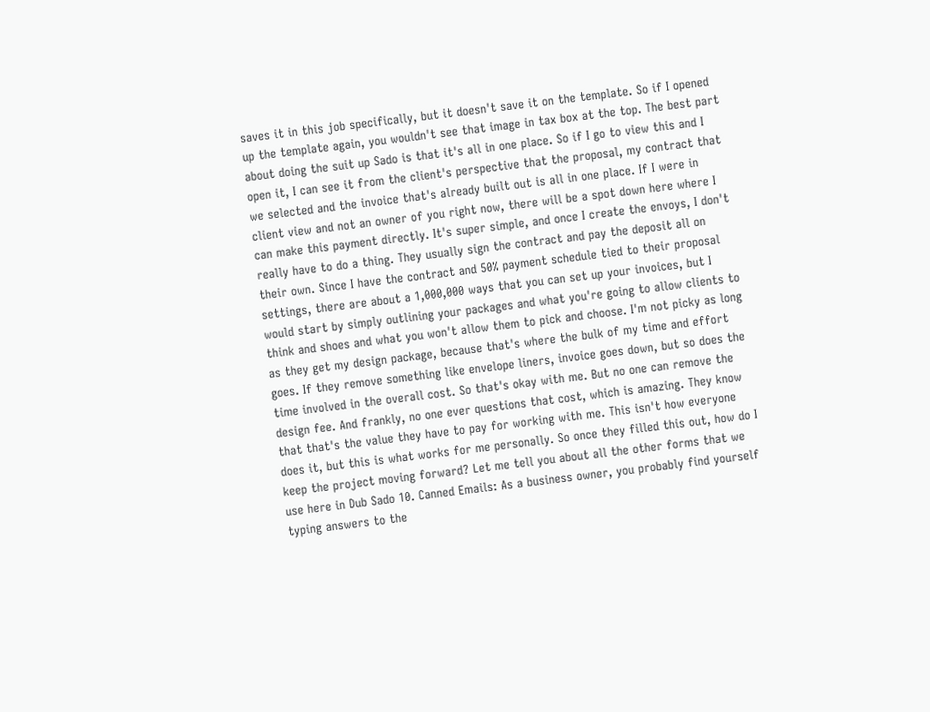saves it in this job specifically, but it doesn't save it on the template. So if I opened up the template again, you wouldn't see that image in tax box at the top. The best part about doing the suit up Sado is that it's all in one place. So if I go to view this and I open it, I can see it from the client's perspective that the proposal, my contract that we selected and the invoice that's already built out is all in one place. If I were in client view and not an owner of you right now, there will be a spot down here where I can make this payment directly. It's super simple, and once I create the envoys, I don't really have to do a thing. They usually sign the contract and pay the deposit all on their own. Since I have the contract and 50% payment schedule tied to their proposal settings, there are about a 1,000,000 ways that you can set up your invoices, but I would start by simply outlining your packages and what you're going to allow clients to think and shoes and what you won't allow them to pick and choose. I'm not picky as long as they get my design package, because that's where the bulk of my time and effort goes. If they remove something like envelope liners, invoice goes down, but so does the time involved in the overall cost. So that's okay with me. But no one can remove the design fee. And frankly, no one ever questions that cost, which is amazing. They know that that's the value they have to pay for working with me. This isn't how everyone does it, but this is what works for me personally. So once they filled this out, how do I keep the project moving forward? Let me tell you about all the other forms that we use here in Dub Sado 10. Canned Emails: As a business owner, you probably find yourself typing answers to the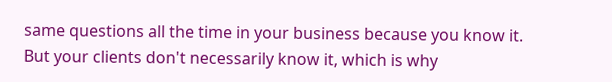same questions all the time in your business because you know it. But your clients don't necessarily know it, which is why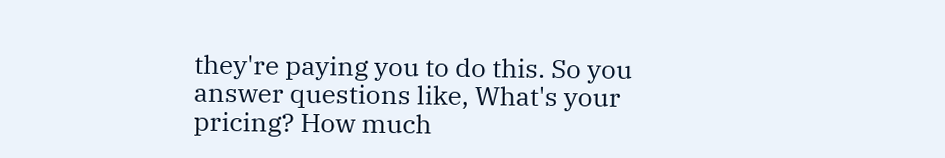they're paying you to do this. So you answer questions like, What's your pricing? How much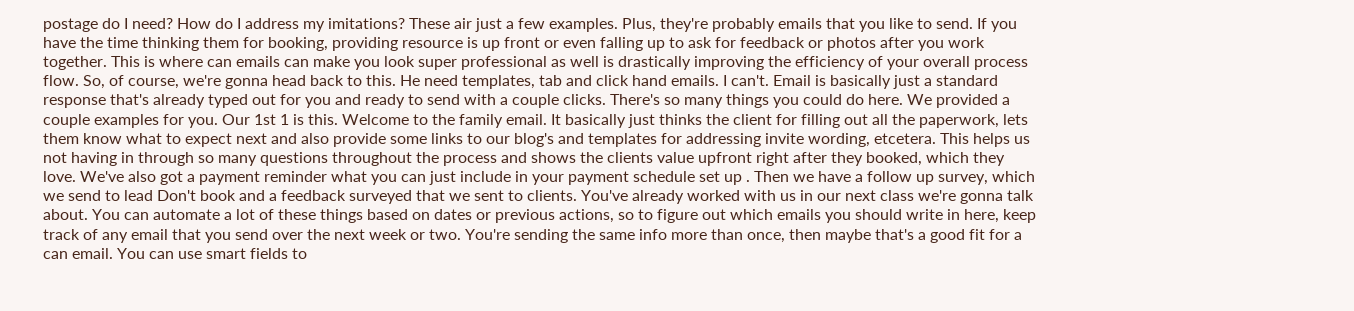postage do I need? How do I address my imitations? These air just a few examples. Plus, they're probably emails that you like to send. If you have the time thinking them for booking, providing resource is up front or even falling up to ask for feedback or photos after you work together. This is where can emails can make you look super professional as well is drastically improving the efficiency of your overall process flow. So, of course, we're gonna head back to this. He need templates, tab and click hand emails. I can't. Email is basically just a standard response that's already typed out for you and ready to send with a couple clicks. There's so many things you could do here. We provided a couple examples for you. Our 1st 1 is this. Welcome to the family email. It basically just thinks the client for filling out all the paperwork, lets them know what to expect next and also provide some links to our blog's and templates for addressing invite wording, etcetera. This helps us not having in through so many questions throughout the process and shows the clients value upfront right after they booked, which they love. We've also got a payment reminder what you can just include in your payment schedule set up . Then we have a follow up survey, which we send to lead Don't book and a feedback surveyed that we sent to clients. You've already worked with us in our next class we're gonna talk about. You can automate a lot of these things based on dates or previous actions, so to figure out which emails you should write in here, keep track of any email that you send over the next week or two. You're sending the same info more than once, then maybe that's a good fit for a can email. You can use smart fields to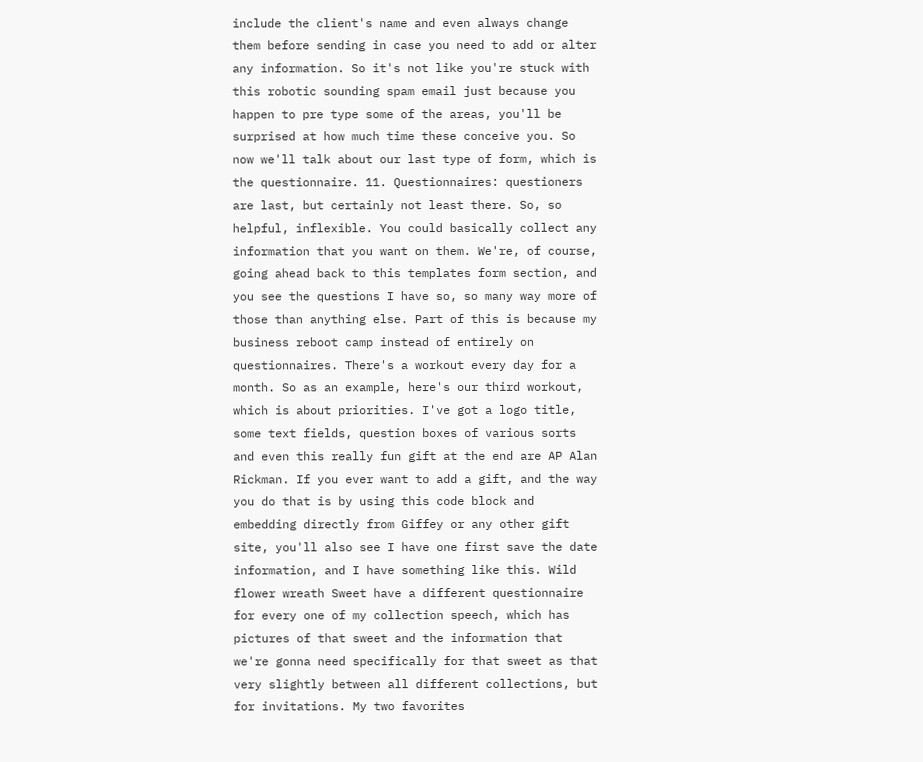include the client's name and even always change them before sending in case you need to add or alter any information. So it's not like you're stuck with this robotic sounding spam email just because you happen to pre type some of the areas, you'll be surprised at how much time these conceive you. So now we'll talk about our last type of form, which is the questionnaire. 11. Questionnaires: questioners are last, but certainly not least there. So, so helpful, inflexible. You could basically collect any information that you want on them. We're, of course, going ahead back to this templates form section, and you see the questions I have so, so many way more of those than anything else. Part of this is because my business reboot camp instead of entirely on questionnaires. There's a workout every day for a month. So as an example, here's our third workout, which is about priorities. I've got a logo title, some text fields, question boxes of various sorts and even this really fun gift at the end are AP Alan Rickman. If you ever want to add a gift, and the way you do that is by using this code block and embedding directly from Giffey or any other gift site, you'll also see I have one first save the date information, and I have something like this. Wild flower wreath Sweet have a different questionnaire for every one of my collection speech, which has pictures of that sweet and the information that we're gonna need specifically for that sweet as that very slightly between all different collections, but for invitations. My two favorites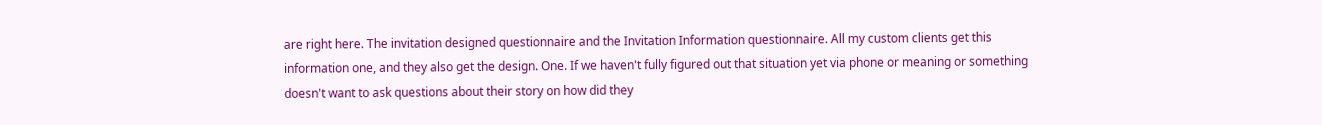are right here. The invitation designed questionnaire and the Invitation Information questionnaire. All my custom clients get this information one, and they also get the design. One. If we haven't fully figured out that situation yet via phone or meaning or something doesn't want to ask questions about their story on how did they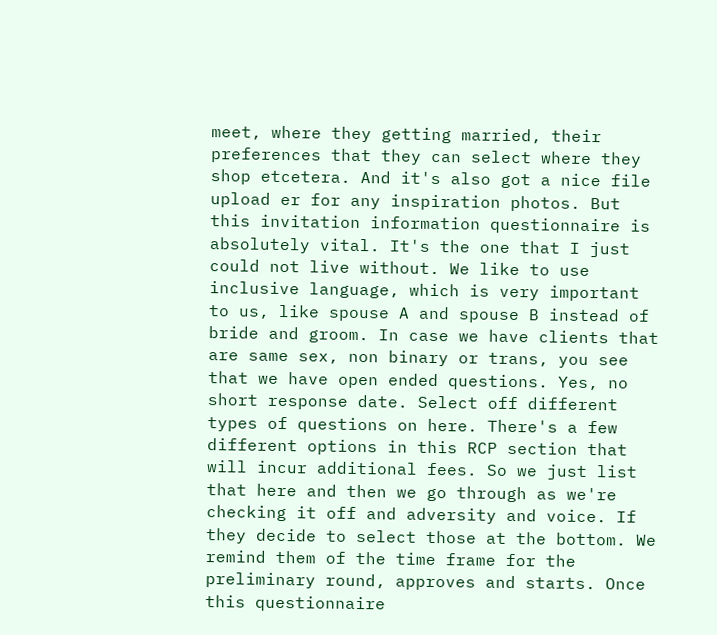meet, where they getting married, their preferences that they can select where they shop etcetera. And it's also got a nice file upload er for any inspiration photos. But this invitation information questionnaire is absolutely vital. It's the one that I just could not live without. We like to use inclusive language, which is very important to us, like spouse A and spouse B instead of bride and groom. In case we have clients that are same sex, non binary or trans, you see that we have open ended questions. Yes, no short response date. Select off different types of questions on here. There's a few different options in this RCP section that will incur additional fees. So we just list that here and then we go through as we're checking it off and adversity and voice. If they decide to select those at the bottom. We remind them of the time frame for the preliminary round, approves and starts. Once this questionnaire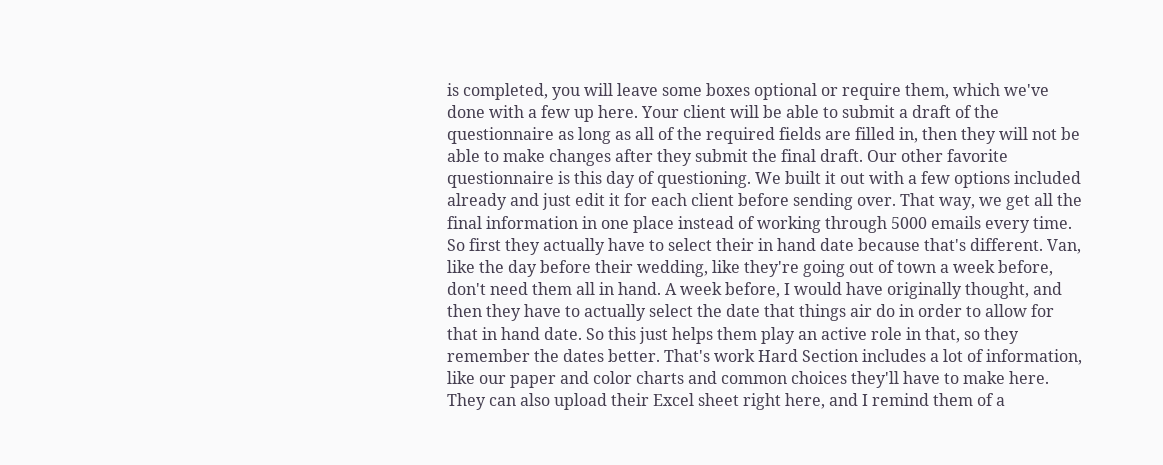is completed, you will leave some boxes optional or require them, which we've done with a few up here. Your client will be able to submit a draft of the questionnaire as long as all of the required fields are filled in, then they will not be able to make changes after they submit the final draft. Our other favorite questionnaire is this day of questioning. We built it out with a few options included already and just edit it for each client before sending over. That way, we get all the final information in one place instead of working through 5000 emails every time. So first they actually have to select their in hand date because that's different. Van, like the day before their wedding, like they're going out of town a week before, don't need them all in hand. A week before, I would have originally thought, and then they have to actually select the date that things air do in order to allow for that in hand date. So this just helps them play an active role in that, so they remember the dates better. That's work Hard Section includes a lot of information, like our paper and color charts and common choices they'll have to make here. They can also upload their Excel sheet right here, and I remind them of a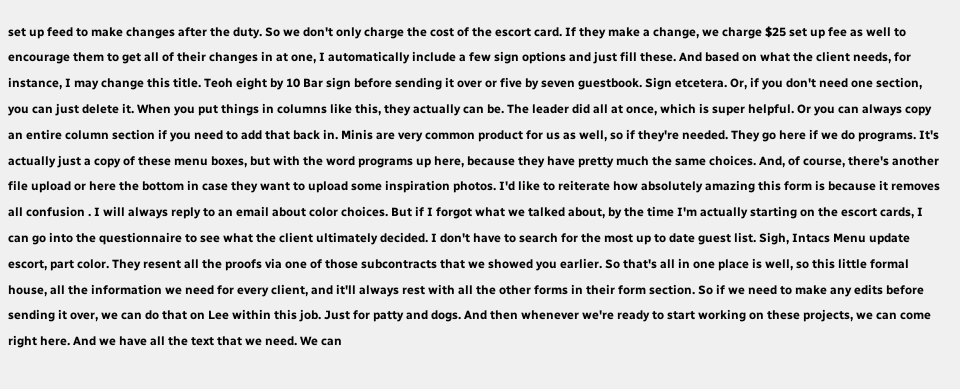set up feed to make changes after the duty. So we don't only charge the cost of the escort card. If they make a change, we charge $25 set up fee as well to encourage them to get all of their changes in at one, I automatically include a few sign options and just fill these. And based on what the client needs, for instance, I may change this title. Teoh eight by 10 Bar sign before sending it over or five by seven guestbook. Sign etcetera. Or, if you don't need one section, you can just delete it. When you put things in columns like this, they actually can be. The leader did all at once, which is super helpful. Or you can always copy an entire column section if you need to add that back in. Minis are very common product for us as well, so if they're needed. They go here if we do programs. It's actually just a copy of these menu boxes, but with the word programs up here, because they have pretty much the same choices. And, of course, there's another file upload or here the bottom in case they want to upload some inspiration photos. I'd like to reiterate how absolutely amazing this form is because it removes all confusion . I will always reply to an email about color choices. But if I forgot what we talked about, by the time I'm actually starting on the escort cards, I can go into the questionnaire to see what the client ultimately decided. I don't have to search for the most up to date guest list. Sigh, Intacs Menu update escort, part color. They resent all the proofs via one of those subcontracts that we showed you earlier. So that's all in one place is well, so this little formal house, all the information we need for every client, and it'll always rest with all the other forms in their form section. So if we need to make any edits before sending it over, we can do that on Lee within this job. Just for patty and dogs. And then whenever we're ready to start working on these projects, we can come right here. And we have all the text that we need. We can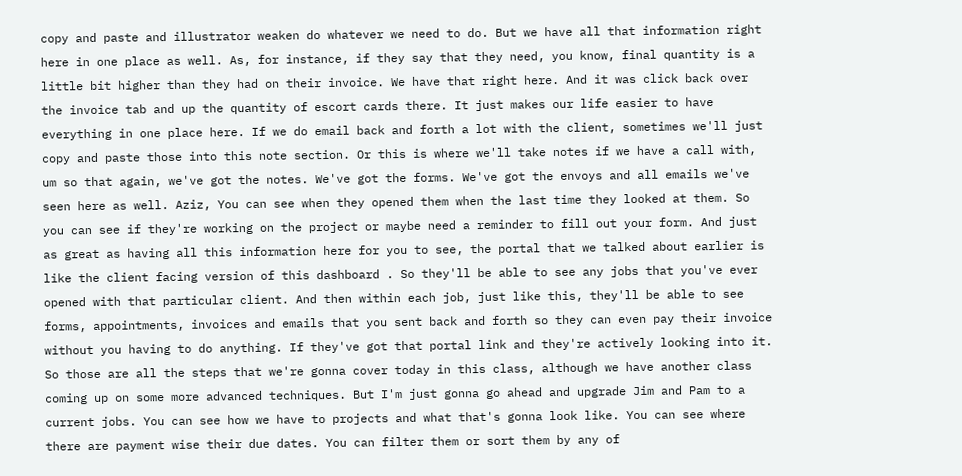copy and paste and illustrator weaken do whatever we need to do. But we have all that information right here in one place as well. As, for instance, if they say that they need, you know, final quantity is a little bit higher than they had on their invoice. We have that right here. And it was click back over the invoice tab and up the quantity of escort cards there. It just makes our life easier to have everything in one place here. If we do email back and forth a lot with the client, sometimes we'll just copy and paste those into this note section. Or this is where we'll take notes if we have a call with, um so that again, we've got the notes. We've got the forms. We've got the envoys and all emails we've seen here as well. Aziz, You can see when they opened them when the last time they looked at them. So you can see if they're working on the project or maybe need a reminder to fill out your form. And just as great as having all this information here for you to see, the portal that we talked about earlier is like the client facing version of this dashboard . So they'll be able to see any jobs that you've ever opened with that particular client. And then within each job, just like this, they'll be able to see forms, appointments, invoices and emails that you sent back and forth so they can even pay their invoice without you having to do anything. If they've got that portal link and they're actively looking into it. So those are all the steps that we're gonna cover today in this class, although we have another class coming up on some more advanced techniques. But I'm just gonna go ahead and upgrade Jim and Pam to a current jobs. You can see how we have to projects and what that's gonna look like. You can see where there are payment wise their due dates. You can filter them or sort them by any of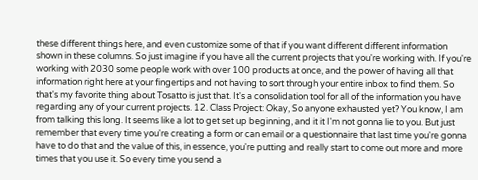these different things here, and even customize some of that if you want different different information shown in these columns. So just imagine if you have all the current projects that you're working with. If you're working with 2030 some people work with over 100 products at once, and the power of having all that information right here at your fingertips and not having to sort through your entire inbox to find them. So that's my favorite thing about Tosatto is just that. It's a consolidation tool for all of the information you have regarding any of your current projects. 12. Class Project: Okay, So anyone exhausted yet? You know, I am from talking this long. It seems like a lot to get set up beginning, and it it I'm not gonna lie to you. But just remember that every time you're creating a form or can email or a questionnaire that last time you're gonna have to do that and the value of this, in essence, you're putting and really start to come out more and more times that you use it. So every time you send a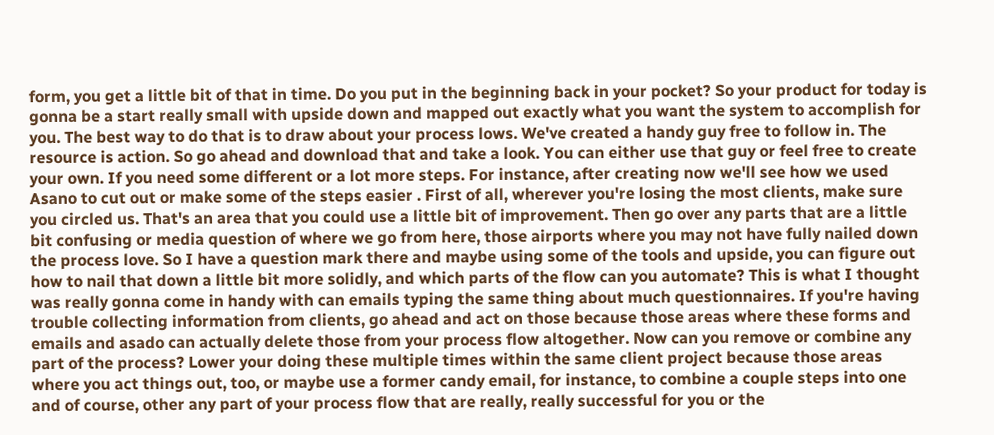form, you get a little bit of that in time. Do you put in the beginning back in your pocket? So your product for today is gonna be a start really small with upside down and mapped out exactly what you want the system to accomplish for you. The best way to do that is to draw about your process lows. We've created a handy guy free to follow in. The resource is action. So go ahead and download that and take a look. You can either use that guy or feel free to create your own. If you need some different or a lot more steps. For instance, after creating now we'll see how we used Asano to cut out or make some of the steps easier . First of all, wherever you're losing the most clients, make sure you circled us. That's an area that you could use a little bit of improvement. Then go over any parts that are a little bit confusing or media question of where we go from here, those airports where you may not have fully nailed down the process love. So I have a question mark there and maybe using some of the tools and upside, you can figure out how to nail that down a little bit more solidly, and which parts of the flow can you automate? This is what I thought was really gonna come in handy with can emails typing the same thing about much questionnaires. If you're having trouble collecting information from clients, go ahead and act on those because those areas where these forms and emails and asado can actually delete those from your process flow altogether. Now can you remove or combine any part of the process? Lower your doing these multiple times within the same client project because those areas where you act things out, too, or maybe use a former candy email, for instance, to combine a couple steps into one and of course, other any part of your process flow that are really, really successful for you or the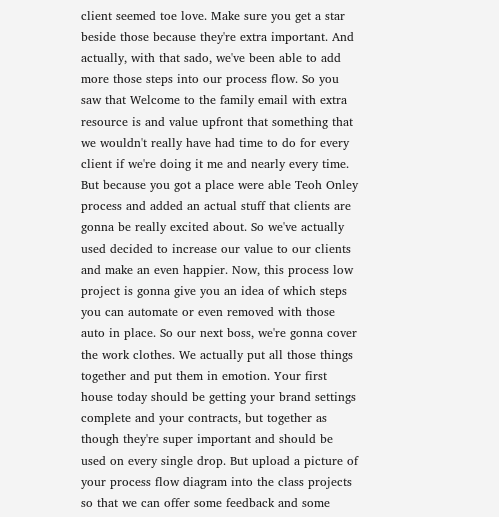client seemed toe love. Make sure you get a star beside those because they're extra important. And actually, with that sado, we've been able to add more those steps into our process flow. So you saw that Welcome to the family email with extra resource is and value upfront that something that we wouldn't really have had time to do for every client if we're doing it me and nearly every time. But because you got a place were able Teoh Onley process and added an actual stuff that clients are gonna be really excited about. So we've actually used decided to increase our value to our clients and make an even happier. Now, this process low project is gonna give you an idea of which steps you can automate or even removed with those auto in place. So our next boss, we're gonna cover the work clothes. We actually put all those things together and put them in emotion. Your first house today should be getting your brand settings complete and your contracts, but together as though they're super important and should be used on every single drop. But upload a picture of your process flow diagram into the class projects so that we can offer some feedback and some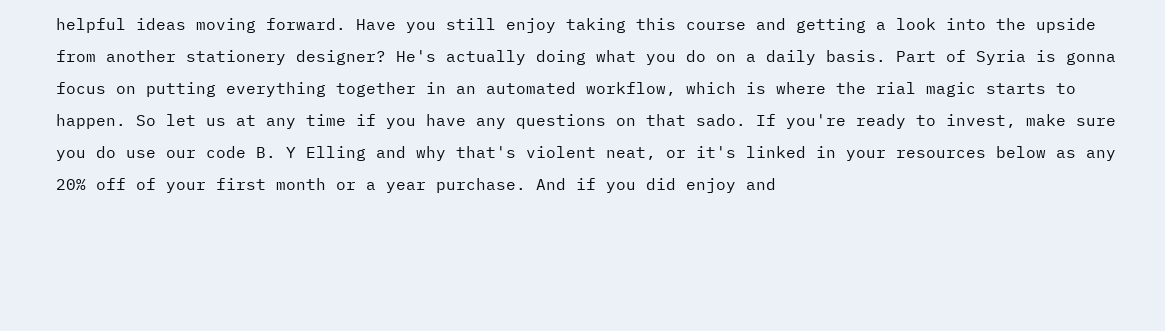helpful ideas moving forward. Have you still enjoy taking this course and getting a look into the upside from another stationery designer? He's actually doing what you do on a daily basis. Part of Syria is gonna focus on putting everything together in an automated workflow, which is where the rial magic starts to happen. So let us at any time if you have any questions on that sado. If you're ready to invest, make sure you do use our code B. Y Elling and why that's violent neat, or it's linked in your resources below as any 20% off of your first month or a year purchase. And if you did enjoy and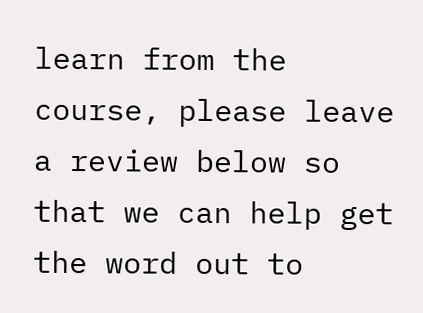learn from the course, please leave a review below so that we can help get the word out to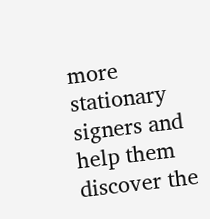more stationary signers and help them discover the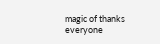magic of thanks everyone